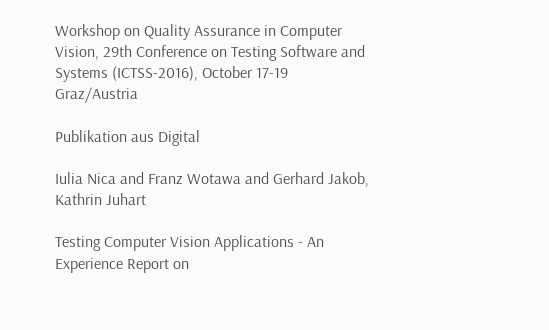Workshop on Quality Assurance in Computer Vision, 29th Conference on Testing Software and Systems (ICTSS-2016), October 17-19 Graz/Austria

Publikation aus Digital

Iulia Nica and Franz Wotawa and Gerhard Jakob, Kathrin Juhart

Testing Computer Vision Applications - An Experience Report on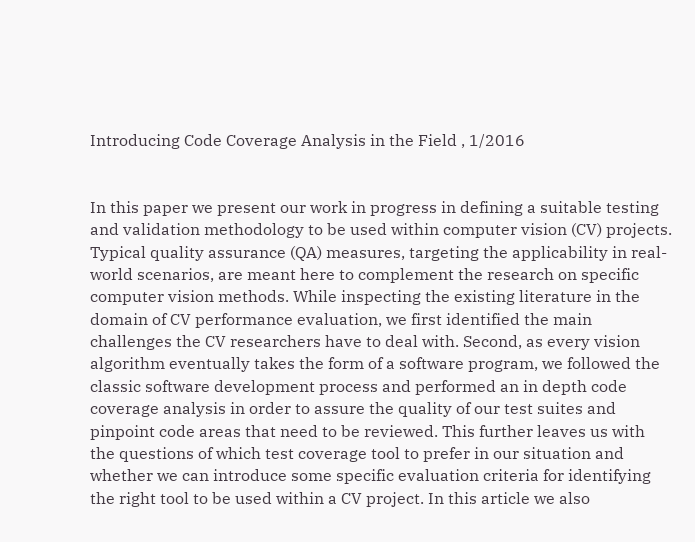Introducing Code Coverage Analysis in the Field , 1/2016


In this paper we present our work in progress in defining a suitable testing and validation methodology to be used within computer vision (CV) projects. Typical quality assurance (QA) measures, targeting the applicability in real-world scenarios, are meant here to complement the research on specific computer vision methods. While inspecting the existing literature in the domain of CV performance evaluation, we first identified the main challenges the CV researchers have to deal with. Second, as every vision algorithm eventually takes the form of a software program, we followed the classic software development process and performed an in depth code coverage analysis in order to assure the quality of our test suites and pinpoint code areas that need to be reviewed. This further leaves us with the questions of which test coverage tool to prefer in our situation and whether we can introduce some specific evaluation criteria for identifying the right tool to be used within a CV project. In this article we also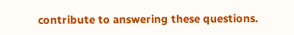contribute to answering these questions.